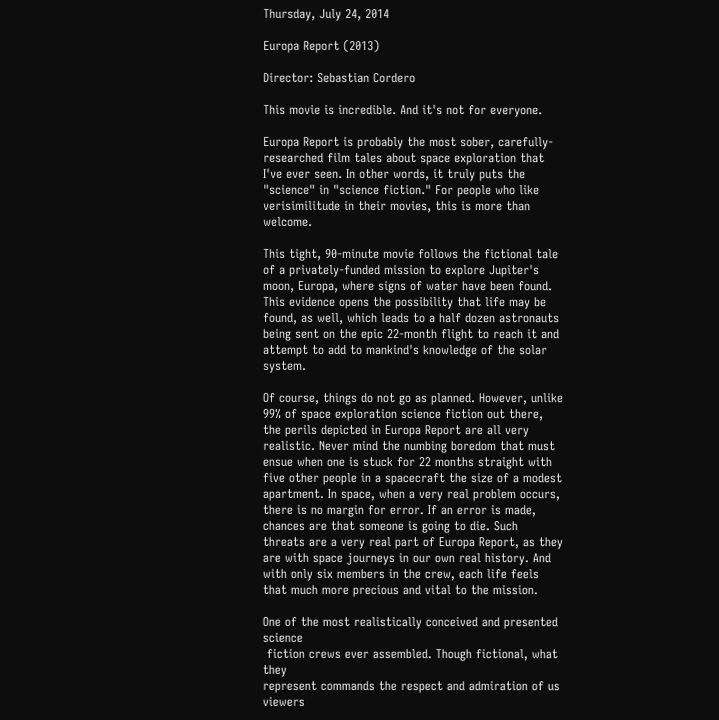Thursday, July 24, 2014

Europa Report (2013)

Director: Sebastian Cordero

This movie is incredible. And it's not for everyone.

Europa Report is probably the most sober, carefully-researched film tales about space exploration that I've ever seen. In other words, it truly puts the "science" in "science fiction." For people who like verisimilitude in their movies, this is more than welcome.

This tight, 90-minute movie follows the fictional tale of a privately-funded mission to explore Jupiter's moon, Europa, where signs of water have been found. This evidence opens the possibility that life may be found, as well, which leads to a half dozen astronauts being sent on the epic 22-month flight to reach it and attempt to add to mankind's knowledge of the solar system.

Of course, things do not go as planned. However, unlike 99% of space exploration science fiction out there, the perils depicted in Europa Report are all very realistic. Never mind the numbing boredom that must ensue when one is stuck for 22 months straight with five other people in a spacecraft the size of a modest apartment. In space, when a very real problem occurs, there is no margin for error. If an error is made, chances are that someone is going to die. Such threats are a very real part of Europa Report, as they are with space journeys in our own real history. And with only six members in the crew, each life feels that much more precious and vital to the mission.

One of the most realistically conceived and presented science
 fiction crews ever assembled. Though fictional, what they
represent commands the respect and admiration of us
viewers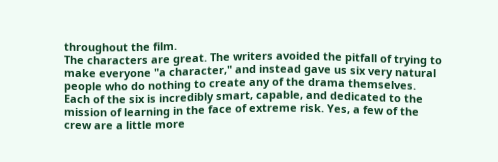throughout the film.
The characters are great. The writers avoided the pitfall of trying to make everyone "a character," and instead gave us six very natural people who do nothing to create any of the drama themselves. Each of the six is incredibly smart, capable, and dedicated to the mission of learning in the face of extreme risk. Yes, a few of the crew are a little more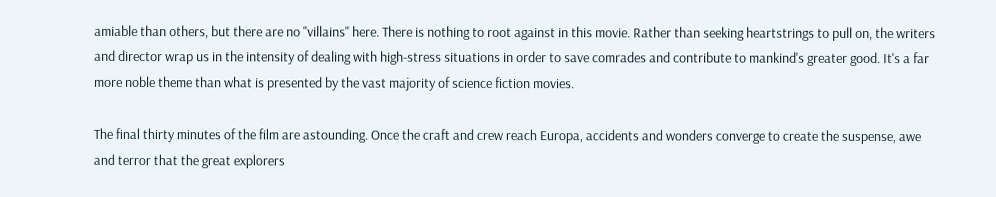amiable than others, but there are no "villains" here. There is nothing to root against in this movie. Rather than seeking heartstrings to pull on, the writers and director wrap us in the intensity of dealing with high-stress situations in order to save comrades and contribute to mankind's greater good. It's a far more noble theme than what is presented by the vast majority of science fiction movies.

The final thirty minutes of the film are astounding. Once the craft and crew reach Europa, accidents and wonders converge to create the suspense, awe and terror that the great explorers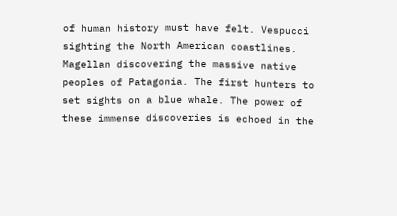of human history must have felt. Vespucci sighting the North American coastlines. Magellan discovering the massive native peoples of Patagonia. The first hunters to set sights on a blue whale. The power of these immense discoveries is echoed in the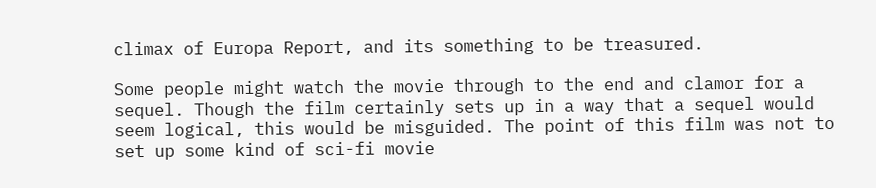climax of Europa Report, and its something to be treasured.

Some people might watch the movie through to the end and clamor for a sequel. Though the film certainly sets up in a way that a sequel would seem logical, this would be misguided. The point of this film was not to set up some kind of sci-fi movie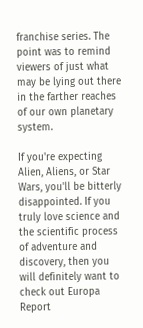franchise series. The point was to remind viewers of just what may be lying out there in the farther reaches of our own planetary system.

If you're expecting Alien, Aliens, or Star Wars, you'll be bitterly disappointed. If you truly love science and the scientific process of adventure and discovery, then you will definitely want to check out Europa Report